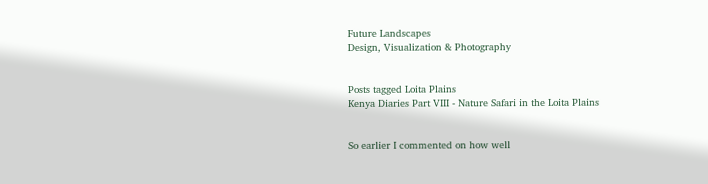Future Landscapes
Design, Visualization & Photography


Posts tagged Loita Plains
Kenya Diaries Part VIII - Nature Safari in the Loita Plains


So earlier I commented on how well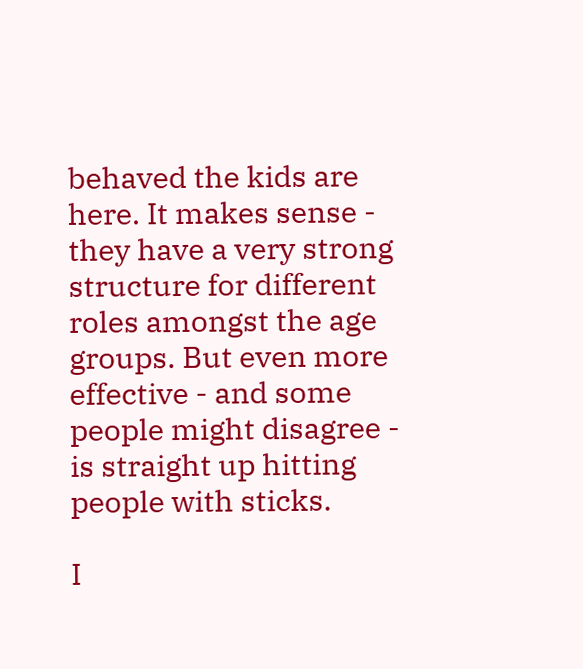behaved the kids are here. It makes sense - they have a very strong structure for different roles amongst the age groups. But even more effective - and some people might disagree - is straight up hitting people with sticks.

I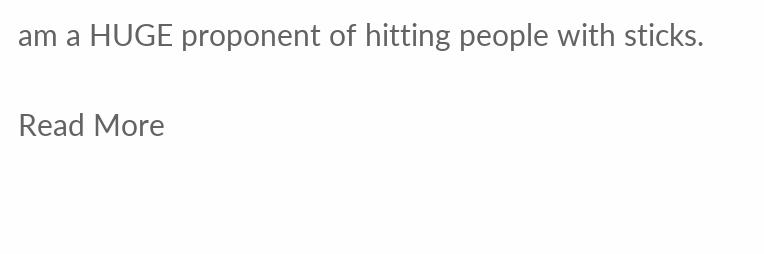am a HUGE proponent of hitting people with sticks.

Read More